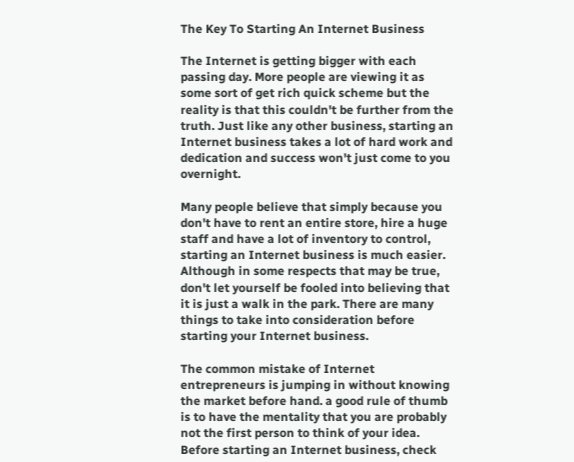The Key To Starting An Internet Business

The Internet is getting bigger with each passing day. More people are viewing it as some sort of get rich quick scheme but the reality is that this couldn't be further from the truth. Just like any other business, starting an Internet business takes a lot of hard work and dedication and success won't just come to you overnight.

Many people believe that simply because you don't have to rent an entire store, hire a huge staff and have a lot of inventory to control, starting an Internet business is much easier. Although in some respects that may be true, don't let yourself be fooled into believing that it is just a walk in the park. There are many things to take into consideration before starting your Internet business.

The common mistake of Internet entrepreneurs is jumping in without knowing the market before hand. a good rule of thumb is to have the mentality that you are probably not the first person to think of your idea. Before starting an Internet business, check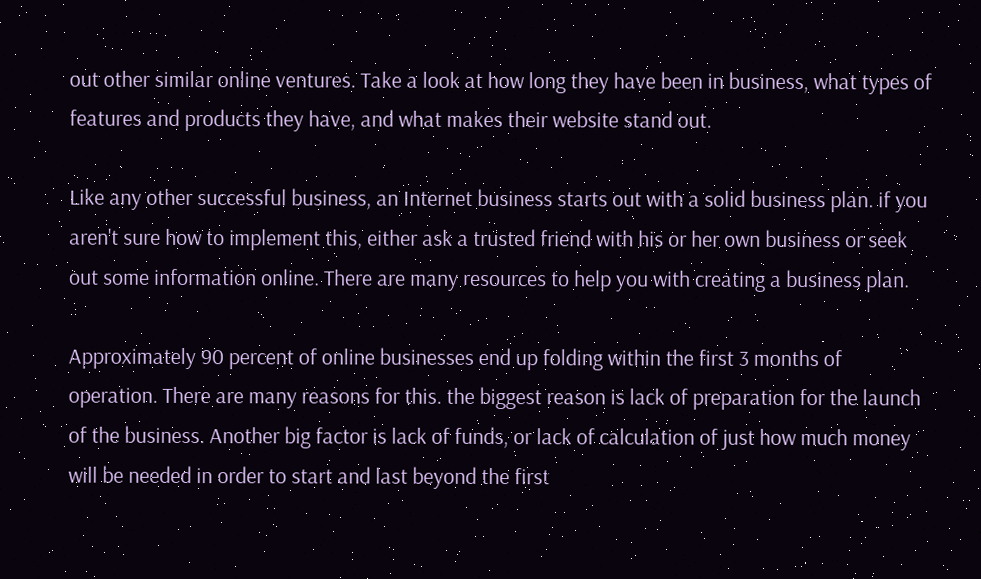out other similar online ventures. Take a look at how long they have been in business, what types of features and products they have, and what makes their website stand out.

Like any other successful business, an Internet business starts out with a solid business plan. if you aren't sure how to implement this, either ask a trusted friend with his or her own business or seek out some information online. There are many resources to help you with creating a business plan.

Approximately 90 percent of online businesses end up folding within the first 3 months of operation. There are many reasons for this. the biggest reason is lack of preparation for the launch of the business. Another big factor is lack of funds, or lack of calculation of just how much money will be needed in order to start and last beyond the first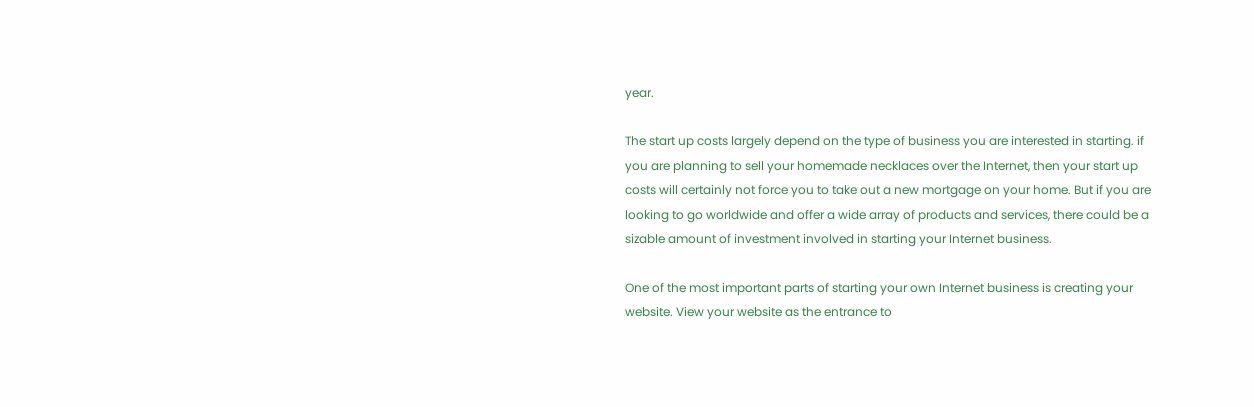year.

The start up costs largely depend on the type of business you are interested in starting. if you are planning to sell your homemade necklaces over the Internet, then your start up costs will certainly not force you to take out a new mortgage on your home. But if you are looking to go worldwide and offer a wide array of products and services, there could be a sizable amount of investment involved in starting your Internet business.

One of the most important parts of starting your own Internet business is creating your website. View your website as the entrance to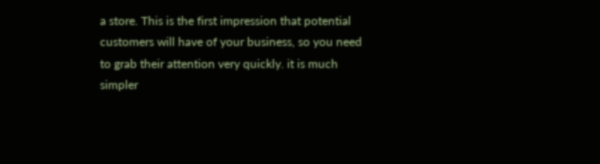a store. This is the first impression that potential customers will have of your business, so you need to grab their attention very quickly. it is much simpler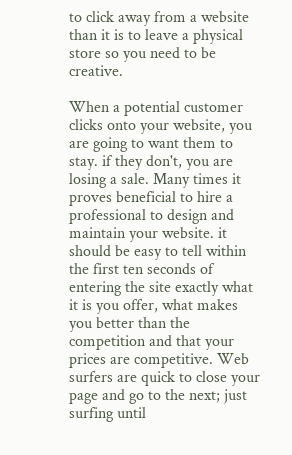to click away from a website than it is to leave a physical store so you need to be creative.

When a potential customer clicks onto your website, you are going to want them to stay. if they don't, you are losing a sale. Many times it proves beneficial to hire a professional to design and maintain your website. it should be easy to tell within the first ten seconds of entering the site exactly what it is you offer, what makes you better than the competition and that your prices are competitive. Web surfers are quick to close your page and go to the next; just surfing until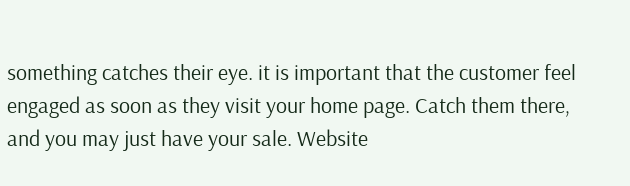something catches their eye. it is important that the customer feel engaged as soon as they visit your home page. Catch them there, and you may just have your sale. Website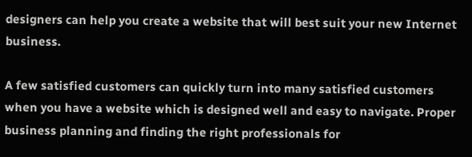designers can help you create a website that will best suit your new Internet business.

A few satisfied customers can quickly turn into many satisfied customers when you have a website which is designed well and easy to navigate. Proper business planning and finding the right professionals for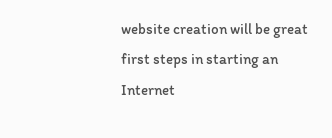website creation will be great first steps in starting an Internet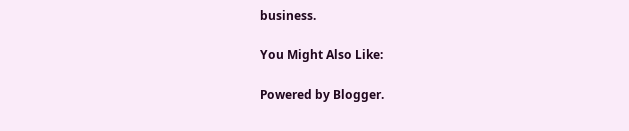business.

You Might Also Like:

Powered by Blogger.